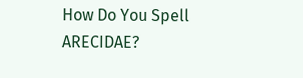How Do You Spell ARECIDAE?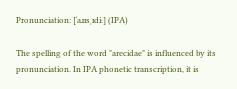Pronunciation: [ˈaɹɪsˌɪdiː] (IPA)

The spelling of the word "arecidae" is influenced by its pronunciation. In IPA phonetic transcription, it is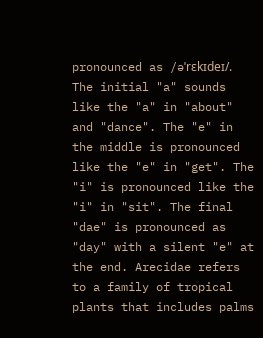pronounced as /əˈrɛkɪdeɪ/. The initial "a" sounds like the "a" in "about" and "dance". The "e" in the middle is pronounced like the "e" in "get". The "i" is pronounced like the "i" in "sit". The final "dae" is pronounced as "day" with a silent "e" at the end. Arecidae refers to a family of tropical plants that includes palms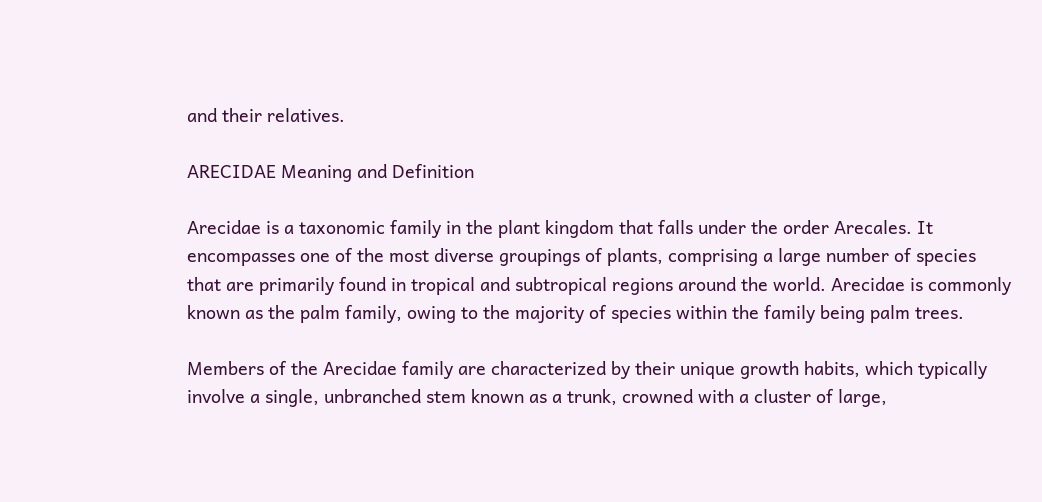and their relatives.

ARECIDAE Meaning and Definition

Arecidae is a taxonomic family in the plant kingdom that falls under the order Arecales. It encompasses one of the most diverse groupings of plants, comprising a large number of species that are primarily found in tropical and subtropical regions around the world. Arecidae is commonly known as the palm family, owing to the majority of species within the family being palm trees.

Members of the Arecidae family are characterized by their unique growth habits, which typically involve a single, unbranched stem known as a trunk, crowned with a cluster of large,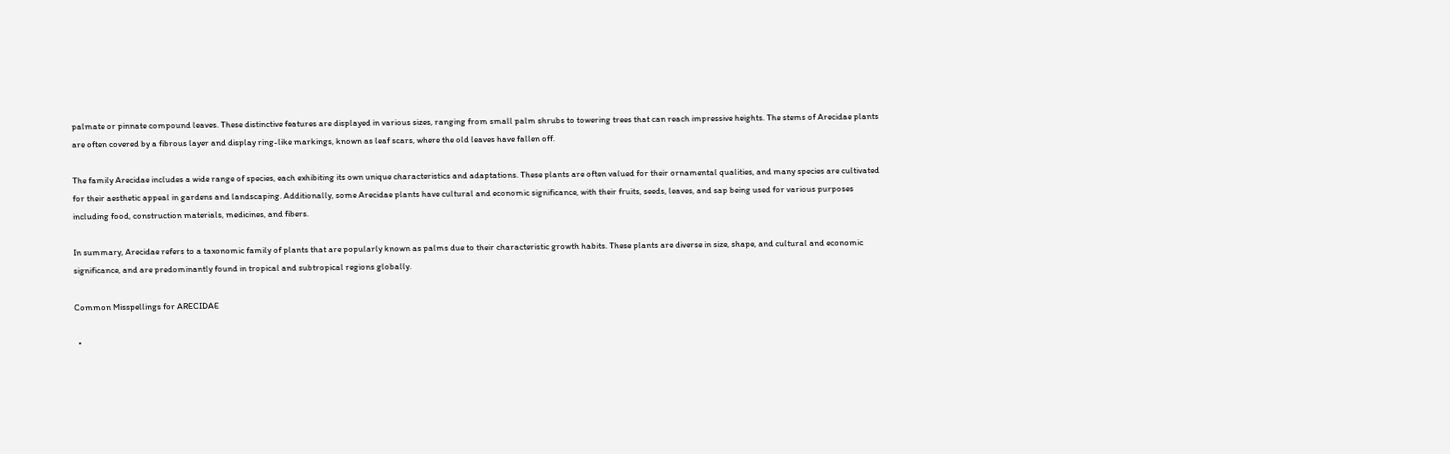palmate or pinnate compound leaves. These distinctive features are displayed in various sizes, ranging from small palm shrubs to towering trees that can reach impressive heights. The stems of Arecidae plants are often covered by a fibrous layer and display ring-like markings, known as leaf scars, where the old leaves have fallen off.

The family Arecidae includes a wide range of species, each exhibiting its own unique characteristics and adaptations. These plants are often valued for their ornamental qualities, and many species are cultivated for their aesthetic appeal in gardens and landscaping. Additionally, some Arecidae plants have cultural and economic significance, with their fruits, seeds, leaves, and sap being used for various purposes including food, construction materials, medicines, and fibers.

In summary, Arecidae refers to a taxonomic family of plants that are popularly known as palms due to their characteristic growth habits. These plants are diverse in size, shape, and cultural and economic significance, and are predominantly found in tropical and subtropical regions globally.

Common Misspellings for ARECIDAE

  •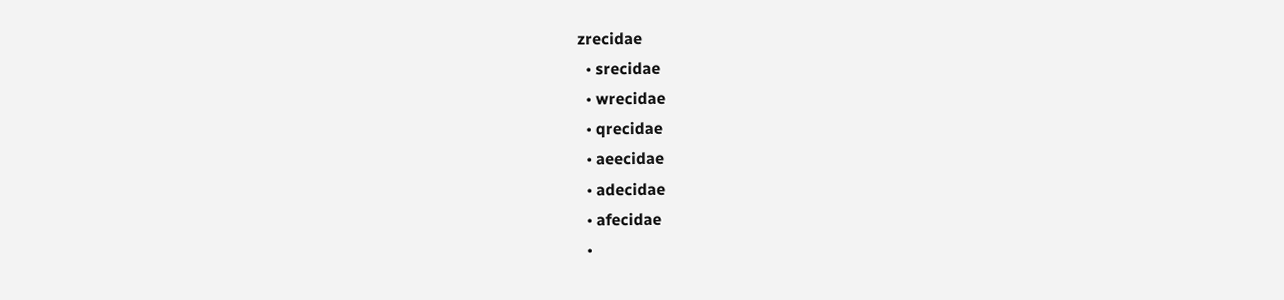zrecidae
  • srecidae
  • wrecidae
  • qrecidae
  • aeecidae
  • adecidae
  • afecidae
  •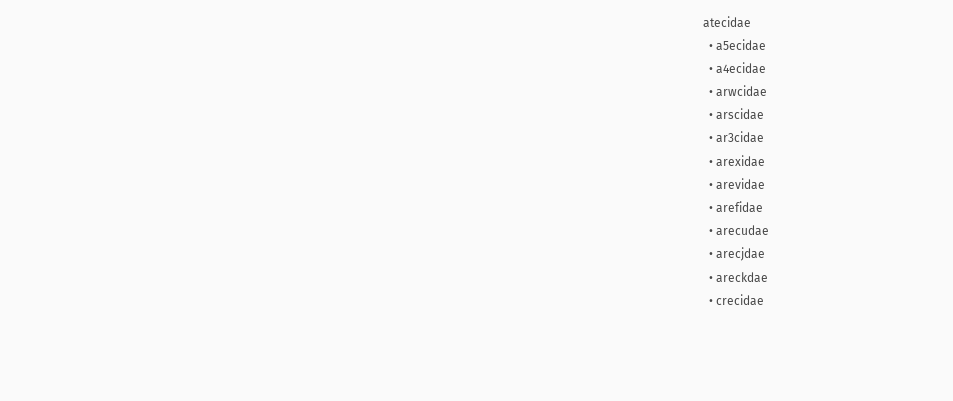atecidae
  • a5ecidae
  • a4ecidae
  • arwcidae
  • arscidae
  • ar3cidae
  • arexidae
  • arevidae
  • arefidae
  • arecudae
  • arecjdae
  • areckdae
  • crecidae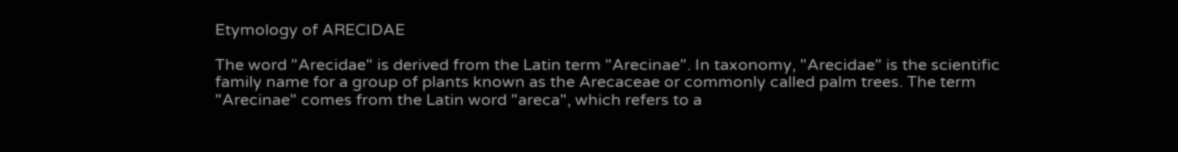Etymology of ARECIDAE

The word "Arecidae" is derived from the Latin term "Arecinae". In taxonomy, "Arecidae" is the scientific family name for a group of plants known as the Arecaceae or commonly called palm trees. The term "Arecinae" comes from the Latin word "areca", which refers to a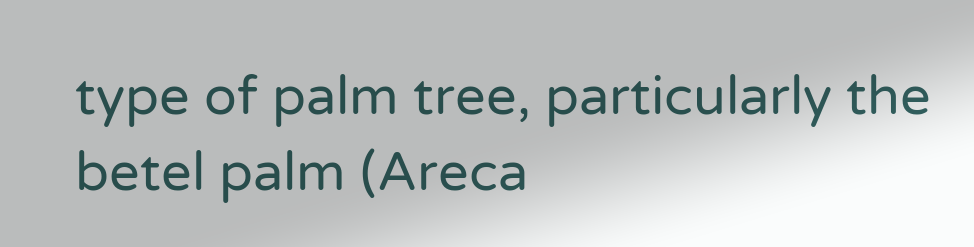type of palm tree, particularly the betel palm (Areca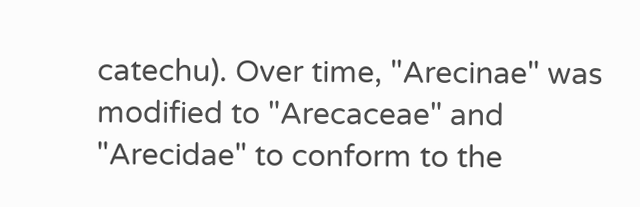catechu). Over time, "Arecinae" was modified to "Arecaceae" and "Arecidae" to conform to the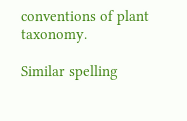conventions of plant taxonomy.

Similar spelling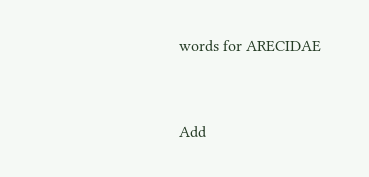words for ARECIDAE


Add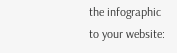the infographic to your website: